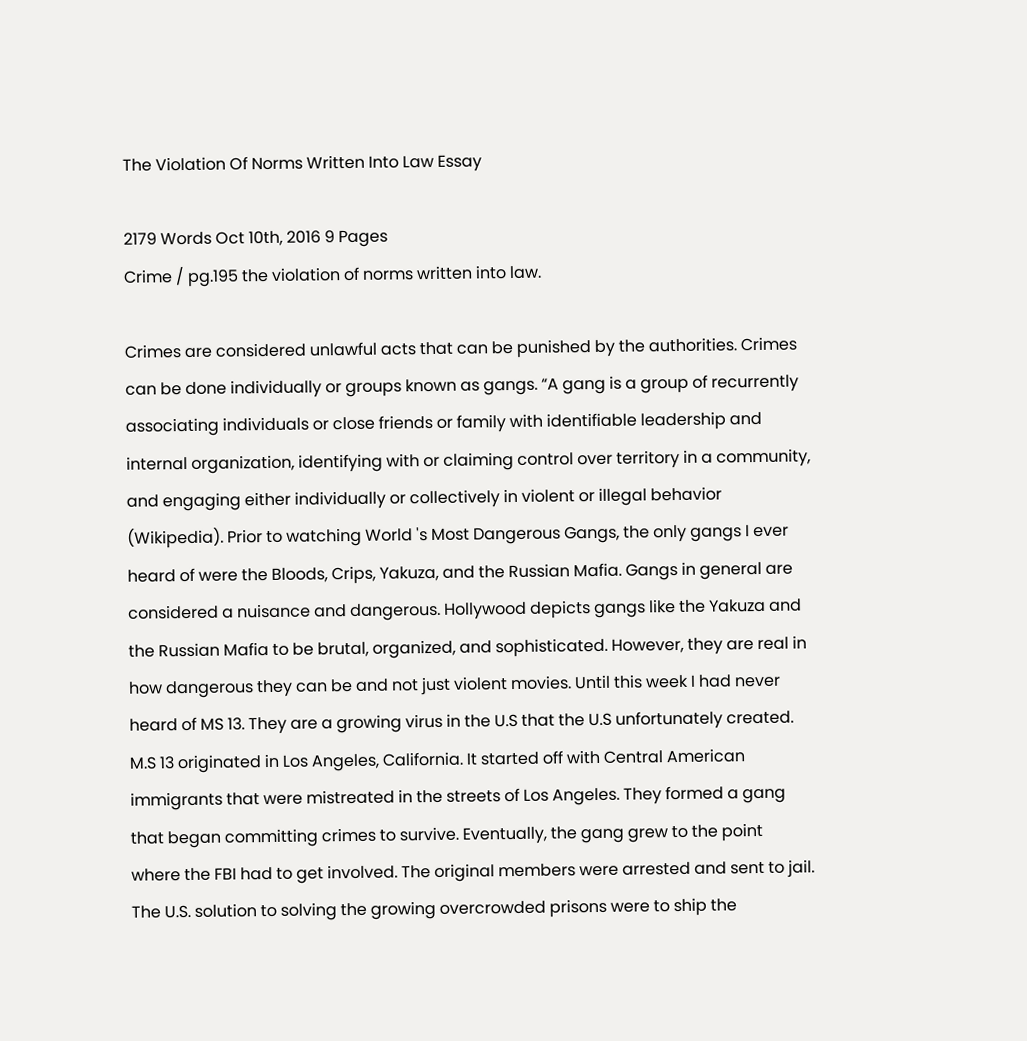The Violation Of Norms Written Into Law Essay

2179 Words Oct 10th, 2016 9 Pages
Crime / pg.195 the violation of norms written into law.

Crimes are considered unlawful acts that can be punished by the authorities. Crimes can be done individually or groups known as gangs. “A gang is a group of recurrently associating individuals or close friends or family with identifiable leadership and internal organization, identifying with or claiming control over territory in a community, and engaging either individually or collectively in violent or illegal behavior (Wikipedia). Prior to watching World 's Most Dangerous Gangs, the only gangs I ever heard of were the Bloods, Crips, Yakuza, and the Russian Mafia. Gangs in general are considered a nuisance and dangerous. Hollywood depicts gangs like the Yakuza and the Russian Mafia to be brutal, organized, and sophisticated. However, they are real in how dangerous they can be and not just violent movies. Until this week I had never heard of MS 13. They are a growing virus in the U.S that the U.S unfortunately created. M.S 13 originated in Los Angeles, California. It started off with Central American immigrants that were mistreated in the streets of Los Angeles. They formed a gang that began committing crimes to survive. Eventually, the gang grew to the point where the FBI had to get involved. The original members were arrested and sent to jail. The U.S. solution to solving the growing overcrowded prisons were to ship the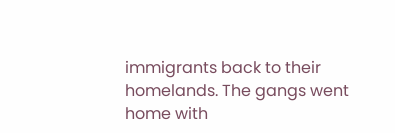immigrants back to their homelands. The gangs went home with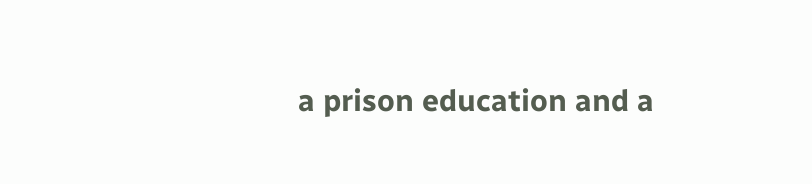a prison education and a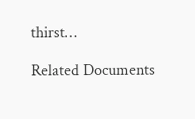thirst…

Related Documents